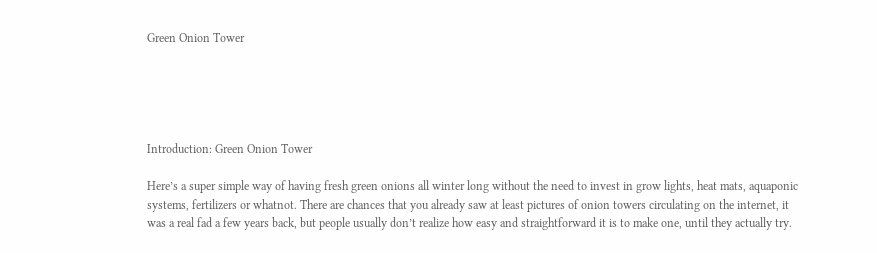Green Onion Tower





Introduction: Green Onion Tower

Here’s a super simple way of having fresh green onions all winter long without the need to invest in grow lights, heat mats, aquaponic systems, fertilizers or whatnot. There are chances that you already saw at least pictures of onion towers circulating on the internet, it was a real fad a few years back, but people usually don’t realize how easy and straightforward it is to make one, until they actually try.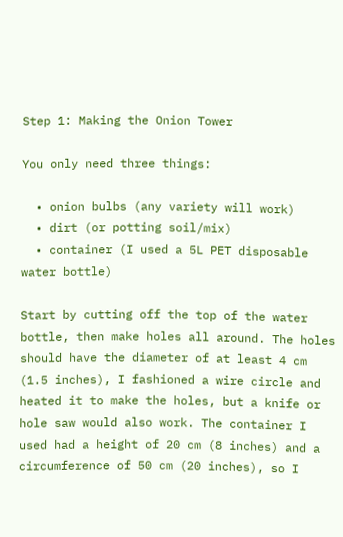Step 1: Making the Onion Tower

You only need three things:

  • onion bulbs (any variety will work)
  • dirt (or potting soil/mix)
  • container (I used a 5L PET disposable water bottle)

Start by cutting off the top of the water bottle, then make holes all around. The holes should have the diameter of at least 4 cm (1.5 inches), I fashioned a wire circle and heated it to make the holes, but a knife or hole saw would also work. The container I used had a height of 20 cm (8 inches) and a circumference of 50 cm (20 inches), so I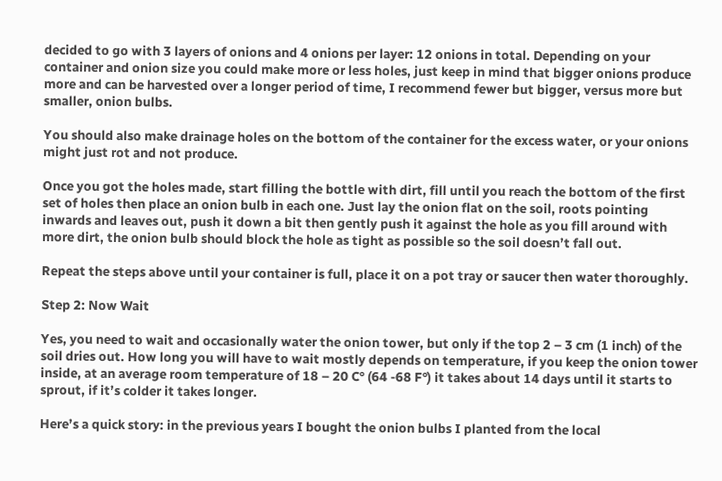decided to go with 3 layers of onions and 4 onions per layer: 12 onions in total. Depending on your container and onion size you could make more or less holes, just keep in mind that bigger onions produce more and can be harvested over a longer period of time, I recommend fewer but bigger, versus more but smaller, onion bulbs.

You should also make drainage holes on the bottom of the container for the excess water, or your onions might just rot and not produce.

Once you got the holes made, start filling the bottle with dirt, fill until you reach the bottom of the first set of holes then place an onion bulb in each one. Just lay the onion flat on the soil, roots pointing inwards and leaves out, push it down a bit then gently push it against the hole as you fill around with more dirt, the onion bulb should block the hole as tight as possible so the soil doesn’t fall out.

Repeat the steps above until your container is full, place it on a pot tray or saucer then water thoroughly.

Step 2: Now Wait

Yes, you need to wait and occasionally water the onion tower, but only if the top 2 – 3 cm (1 inch) of the soil dries out. How long you will have to wait mostly depends on temperature, if you keep the onion tower inside, at an average room temperature of 18 – 20 C° (64 -68 F°) it takes about 14 days until it starts to sprout, if it’s colder it takes longer.

Here’s a quick story: in the previous years I bought the onion bulbs I planted from the local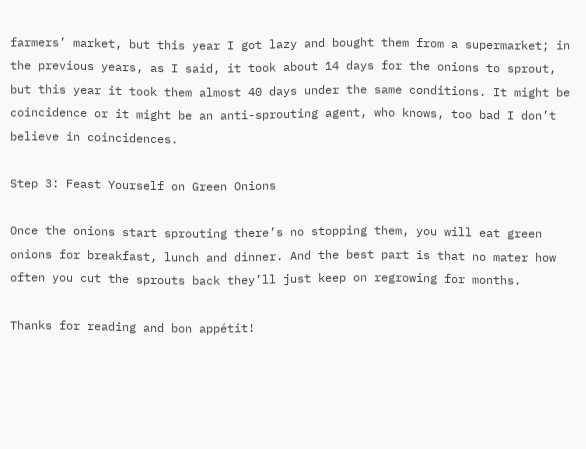farmers’ market, but this year I got lazy and bought them from a supermarket; in the previous years, as I said, it took about 14 days for the onions to sprout, but this year it took them almost 40 days under the same conditions. It might be coincidence or it might be an anti-sprouting agent, who knows, too bad I don’t believe in coincidences.

Step 3: Feast Yourself on Green Onions

Once the onions start sprouting there’s no stopping them, you will eat green onions for breakfast, lunch and dinner. And the best part is that no mater how often you cut the sprouts back they’ll just keep on regrowing for months.

Thanks for reading and bon appétit!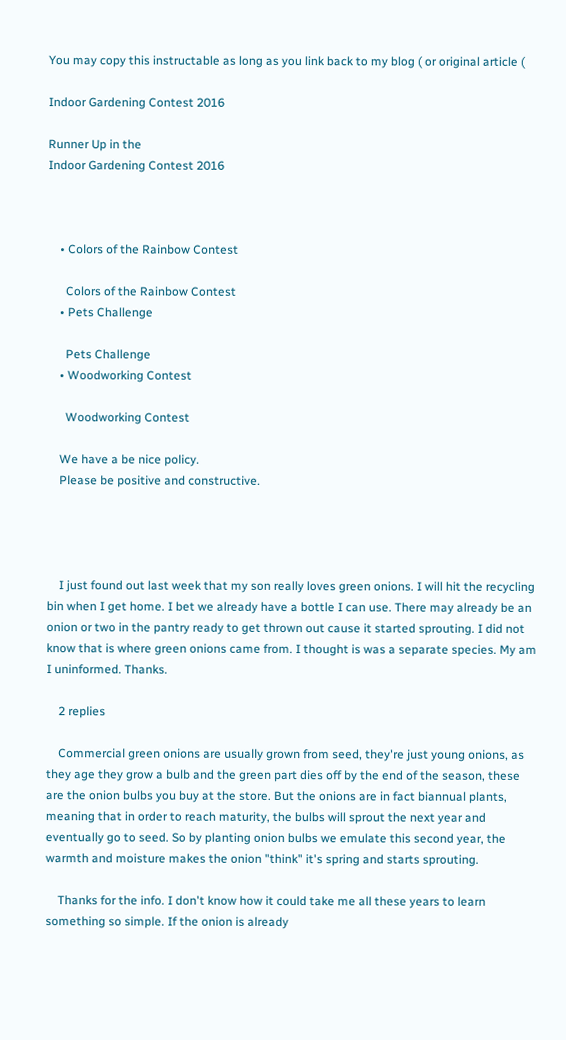You may copy this instructable as long as you link back to my blog ( or original article (

Indoor Gardening Contest 2016

Runner Up in the
Indoor Gardening Contest 2016



    • Colors of the Rainbow Contest

      Colors of the Rainbow Contest
    • Pets Challenge

      Pets Challenge
    • Woodworking Contest

      Woodworking Contest

    We have a be nice policy.
    Please be positive and constructive.




    I just found out last week that my son really loves green onions. I will hit the recycling bin when I get home. I bet we already have a bottle I can use. There may already be an onion or two in the pantry ready to get thrown out cause it started sprouting. I did not know that is where green onions came from. I thought is was a separate species. My am I uninformed. Thanks.

    2 replies

    Commercial green onions are usually grown from seed, they're just young onions, as they age they grow a bulb and the green part dies off by the end of the season, these are the onion bulbs you buy at the store. But the onions are in fact biannual plants, meaning that in order to reach maturity, the bulbs will sprout the next year and eventually go to seed. So by planting onion bulbs we emulate this second year, the warmth and moisture makes the onion "think" it's spring and starts sprouting.

    Thanks for the info. I don't know how it could take me all these years to learn something so simple. If the onion is already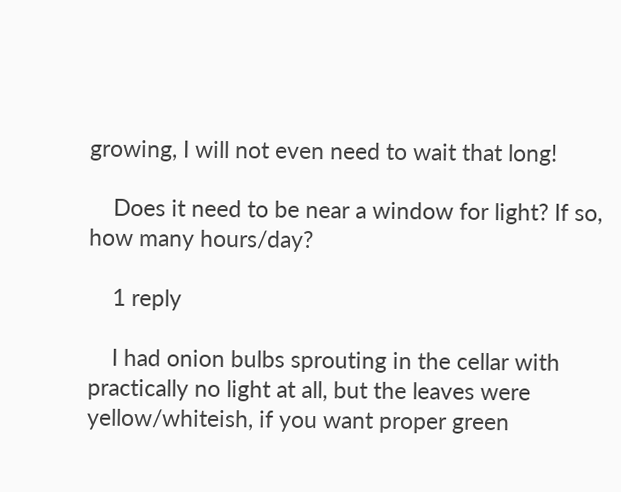growing, I will not even need to wait that long!

    Does it need to be near a window for light? If so, how many hours/day?

    1 reply

    I had onion bulbs sprouting in the cellar with practically no light at all, but the leaves were yellow/whiteish, if you want proper green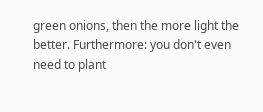green onions, then the more light the better. Furthermore: you don't even need to plant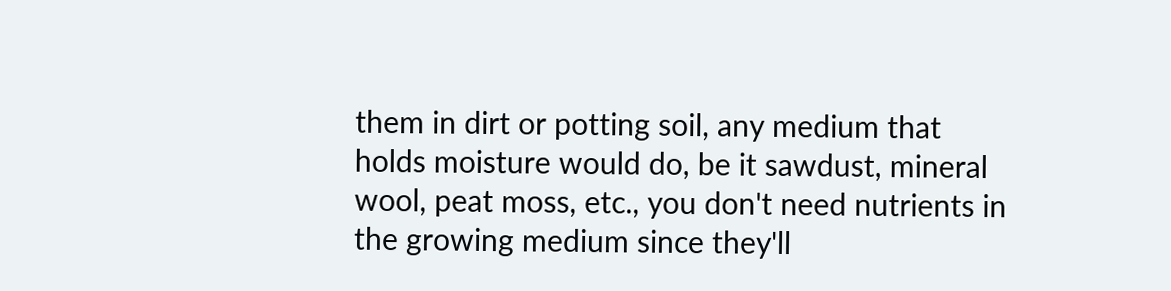them in dirt or potting soil, any medium that holds moisture would do, be it sawdust, mineral wool, peat moss, etc., you don't need nutrients in the growing medium since they'll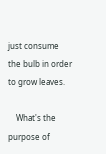just consume the bulb in order to grow leaves.

    What's the purpose of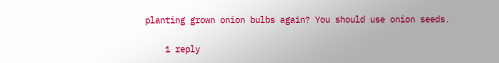planting grown onion bulbs again? You should use onion seeds.

    1 reply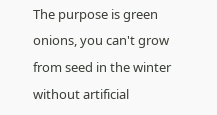The purpose is green onions, you can't grow from seed in the winter without artificial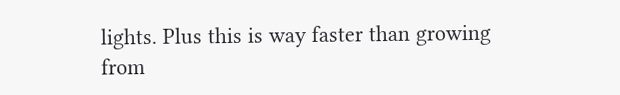lights. Plus this is way faster than growing from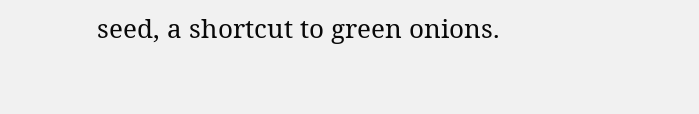seed, a shortcut to green onions.